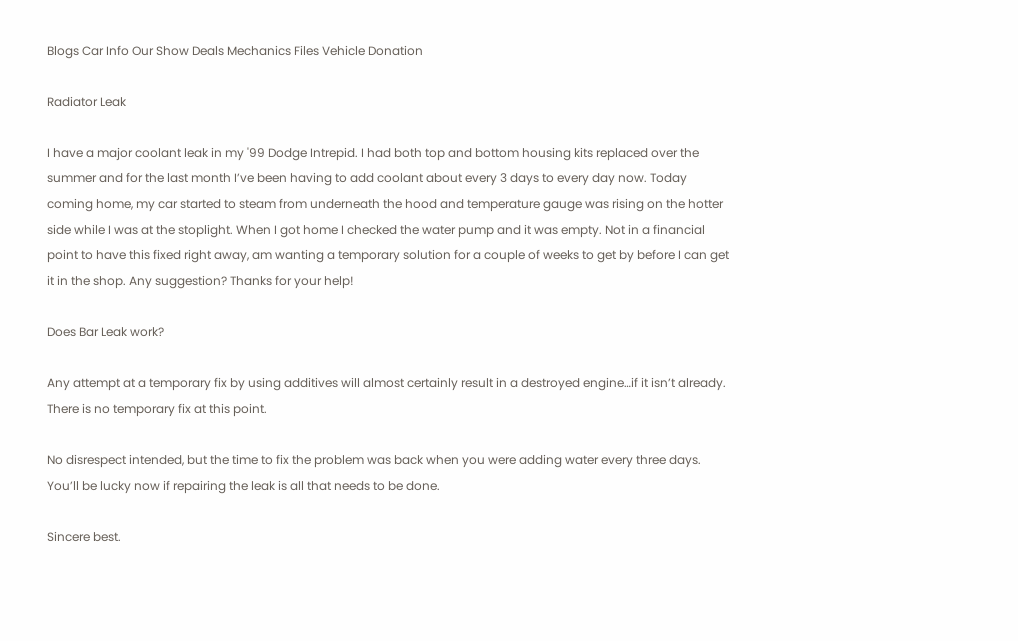Blogs Car Info Our Show Deals Mechanics Files Vehicle Donation

Radiator Leak

I have a major coolant leak in my '99 Dodge Intrepid. I had both top and bottom housing kits replaced over the summer and for the last month I’ve been having to add coolant about every 3 days to every day now. Today coming home, my car started to steam from underneath the hood and temperature gauge was rising on the hotter side while I was at the stoplight. When I got home I checked the water pump and it was empty. Not in a financial point to have this fixed right away, am wanting a temporary solution for a couple of weeks to get by before I can get it in the shop. Any suggestion? Thanks for your help!

Does Bar Leak work?

Any attempt at a temporary fix by using additives will almost certainly result in a destroyed engine…if it isn’t already. There is no temporary fix at this point.

No disrespect intended, but the time to fix the problem was back when you were adding water every three days. You’ll be lucky now if repairing the leak is all that needs to be done.

Sincere best.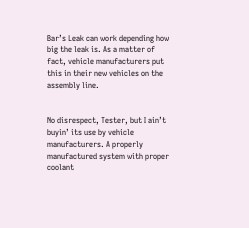Bar’s Leak can work depending how big the leak is. As a matter of fact, vehicle manufacturers put this in their new vehicles on the assembly line.


No disrespect, Tester, but I ain’t buyin’ its use by vehicle manufacturers. A properly manufactured system with proper coolant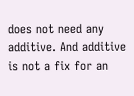does not need any additive. And additive is not a fix for an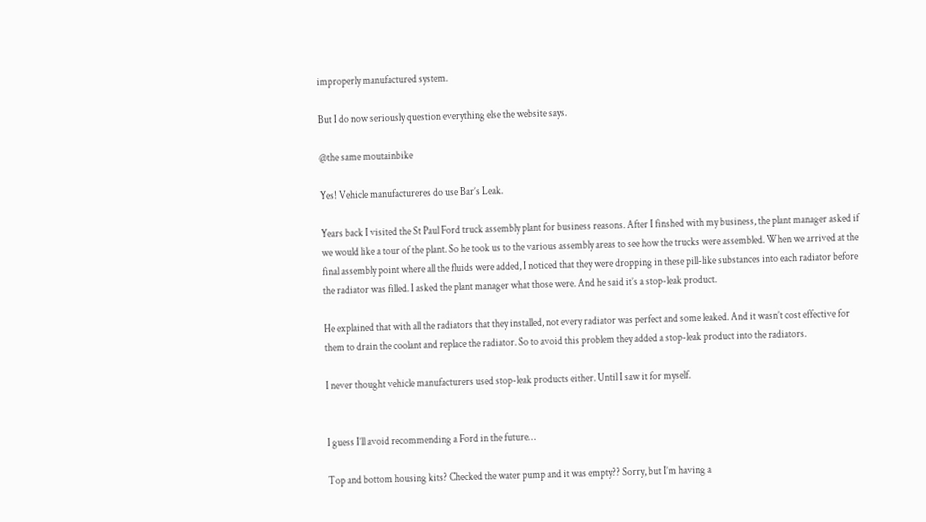improperly manufactured system.

But I do now seriously question everything else the website says.

@the same moutainbike

Yes! Vehicle manufactureres do use Bar’s Leak.

Years back I visited the St Paul Ford truck assembly plant for business reasons. After I finshed with my business, the plant manager asked if we would like a tour of the plant. So he took us to the various assembly areas to see how the trucks were assembled. When we arrived at the final assembly point where all the fluids were added, I noticed that they were dropping in these pill-like substances into each radiator before the radiator was filled. I asked the plant manager what those were. And he said it’s a stop-leak product.

He explained that with all the radiators that they installed, not every radiator was perfect and some leaked. And it wasn’t cost effective for them to drain the coolant and replace the radiator. So to avoid this problem they added a stop-leak product into the radiators.

I never thought vehicle manufacturers used stop-leak products either. Until I saw it for myself.


I guess I’ll avoid recommending a Ford in the future…

Top and bottom housing kits? Checked the water pump and it was empty?? Sorry, but I’m having a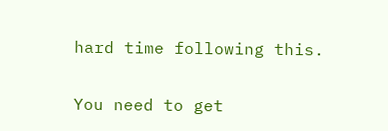hard time following this.

You need to get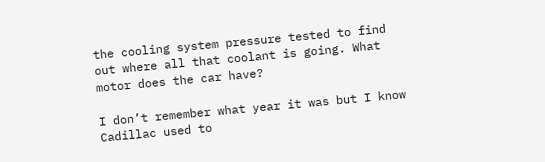the cooling system pressure tested to find out where all that coolant is going. What motor does the car have?

I don’t remember what year it was but I know Cadillac used to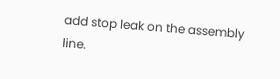add stop leak on the assembly line.